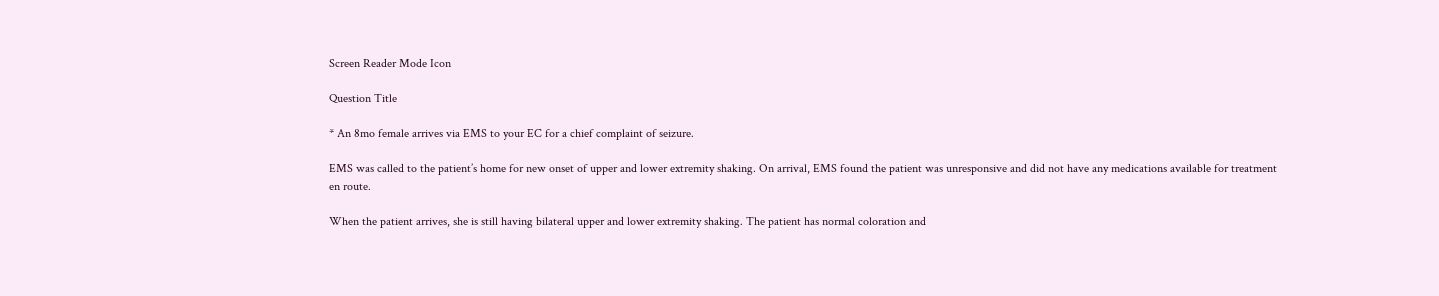Screen Reader Mode Icon

Question Title

* An 8mo female arrives via EMS to your EC for a chief complaint of seizure.

EMS was called to the patient’s home for new onset of upper and lower extremity shaking. On arrival, EMS found the patient was unresponsive and did not have any medications available for treatment en route.

When the patient arrives, she is still having bilateral upper and lower extremity shaking. The patient has normal coloration and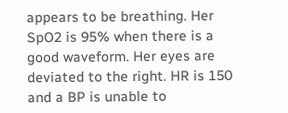appears to be breathing. Her SpO2 is 95% when there is a good waveform. Her eyes are deviated to the right. HR is 150 and a BP is unable to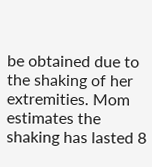be obtained due to the shaking of her extremities. Mom estimates the shaking has lasted 8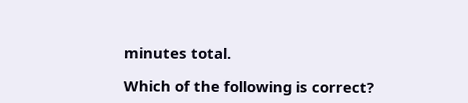minutes total.

Which of the following is correct?